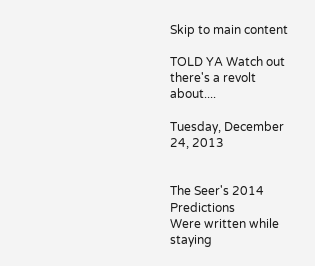Skip to main content

TOLD YA Watch out there's a revolt about....

Tuesday, December 24, 2013


The Seer's 2014 Predictions
Were written while staying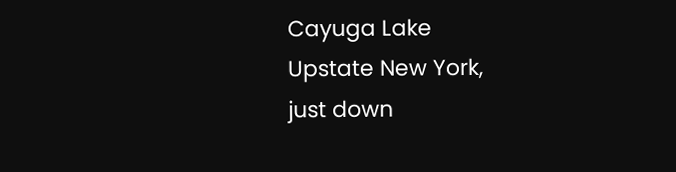Cayuga Lake
Upstate New York,
just down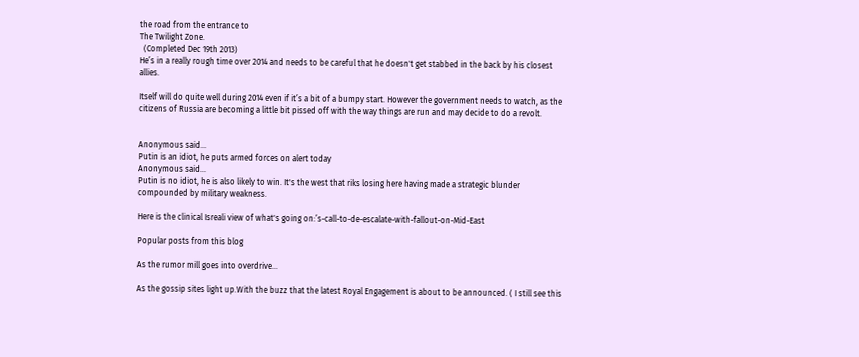the road from the entrance to
The Twilight Zone.
  (Completed Dec 19th 2013)
He’s in a really rough time over 2014 and needs to be careful that he doesn't get stabbed in the back by his closest allies.

Itself will do quite well during 2014 even if it’s a bit of a bumpy start. However the government needs to watch, as the citizens of Russia are becoming a little bit pissed off with the way things are run and may decide to do a revolt.


Anonymous said…
Putin is an idiot, he puts armed forces on alert today
Anonymous said…
Putin is no idiot, he is also likely to win. It's the west that riks losing here having made a strategic blunder compounded by military weakness.

Here is the clinical Isreali view of what's going on:’s-call-to-de-escalate-with-fallout-on-Mid-East

Popular posts from this blog

As the rumor mill goes into overdrive...

As the gossip sites light up.With the buzz that the latest Royal Engagement is about to be announced. ( I still see this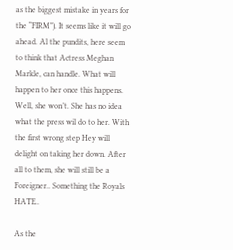as the biggest mistake in years for the “FIRM”). It seems like it will go ahead. Al the pundits, here seem to think that Actress Meghan Markle, can handle. What will happen to her once this happens. Well, she won’t. She has no idea what the press wil do to her. With the first wrong step Hey will delight on taking her down. After all to them, she will still be a Foreigner.. Something the Royals HATE..

As the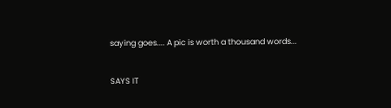saying goes.... A pic is worth a thousand words...

SAYS IT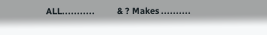ALL...........           & ? Makes ..........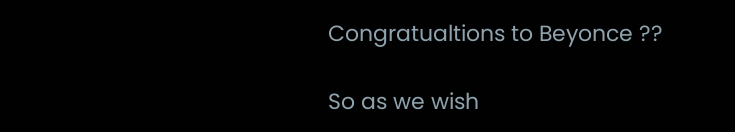Congratualtions to Beyonce ??

So as we wish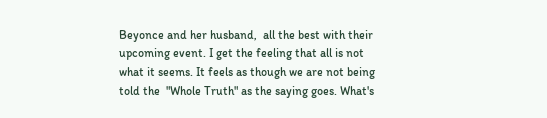Beyonce and her husband,  all the best with their upcoming event. I get the feeling that all is not what it seems. It feels as though we are not being told the  "Whole Truth" as the saying goes. What's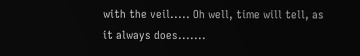with the veil..... Oh well, time will tell, as it always does.......